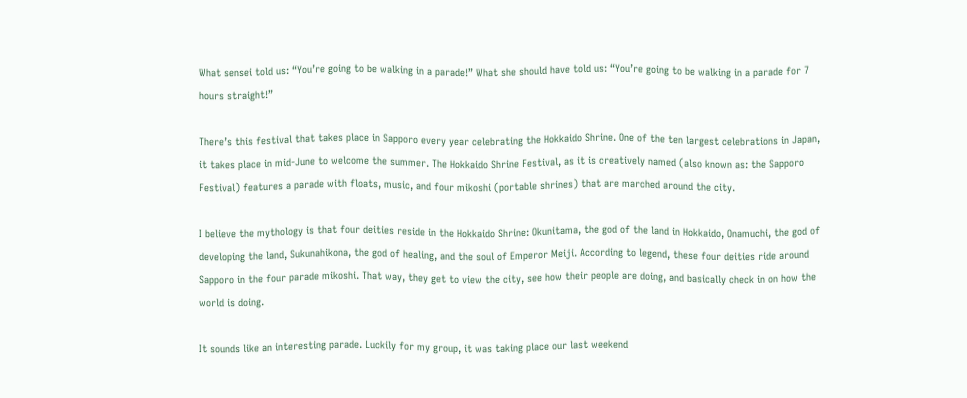What sensei told us: “You’re going to be walking in a parade!” What she should have told us: “You’re going to be walking in a parade for 7 hours straight!”

There’s this festival that takes place in Sapporo every year celebrating the Hokkaido Shrine. One of the ten largest celebrations in Japan, it takes place in mid-June to welcome the summer. The Hokkaido Shrine Festival, as it is creatively named (also known as: the Sapporo Festival) features a parade with floats, music, and four mikoshi (portable shrines) that are marched around the city.

I believe the mythology is that four deities reside in the Hokkaido Shrine: Okunitama, the god of the land in Hokkaido, Onamuchi, the god of developing the land, Sukunahikona, the god of healing, and the soul of Emperor Meiji. According to legend, these four deities ride around Sapporo in the four parade mikoshi. That way, they get to view the city, see how their people are doing, and basically check in on how the world is doing.

It sounds like an interesting parade. Luckily for my group, it was taking place our last weekend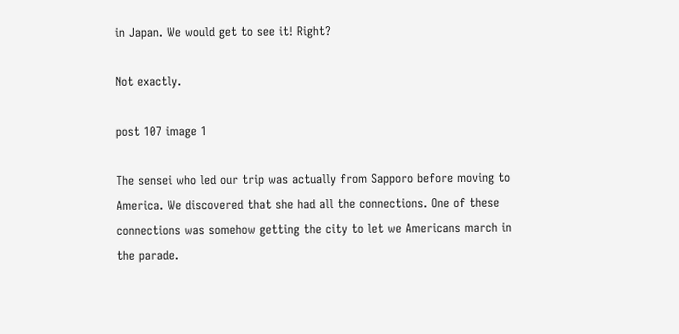in Japan. We would get to see it! Right?

Not exactly.

post 107 image 1

The sensei who led our trip was actually from Sapporo before moving to America. We discovered that she had all the connections. One of these connections was somehow getting the city to let we Americans march in the parade.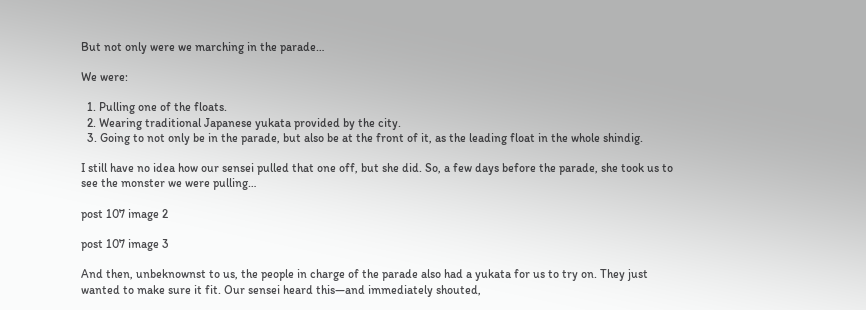But not only were we marching in the parade…

We were:

  1. Pulling one of the floats.
  2. Wearing traditional Japanese yukata provided by the city.
  3. Going to not only be in the parade, but also be at the front of it, as the leading float in the whole shindig.

I still have no idea how our sensei pulled that one off, but she did. So, a few days before the parade, she took us to see the monster we were pulling…

post 107 image 2

post 107 image 3

And then, unbeknownst to us, the people in charge of the parade also had a yukata for us to try on. They just wanted to make sure it fit. Our sensei heard this—and immediately shouted,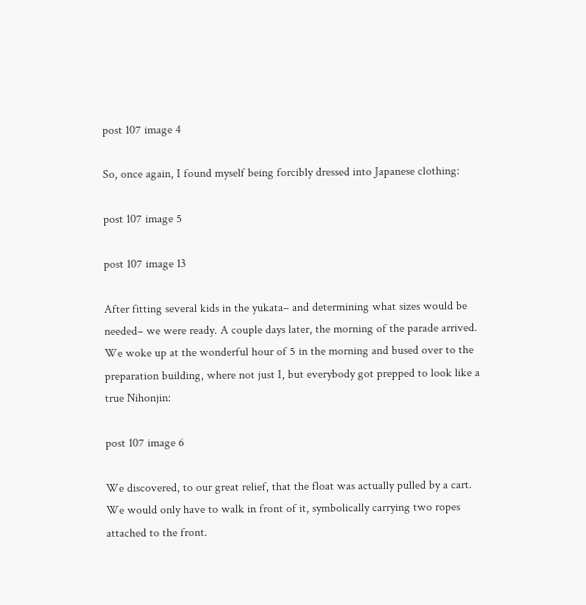post 107 image 4

So, once again, I found myself being forcibly dressed into Japanese clothing:

post 107 image 5

post 107 image 13

After fitting several kids in the yukata– and determining what sizes would be needed– we were ready. A couple days later, the morning of the parade arrived. We woke up at the wonderful hour of 5 in the morning and bused over to the preparation building, where not just I, but everybody got prepped to look like a true Nihonjin:

post 107 image 6

We discovered, to our great relief, that the float was actually pulled by a cart. We would only have to walk in front of it, symbolically carrying two ropes attached to the front.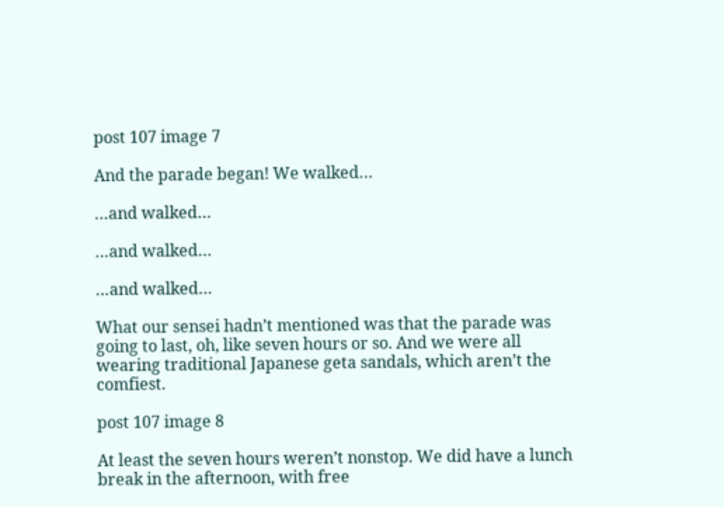post 107 image 7

And the parade began! We walked…

…and walked…

…and walked…

…and walked…

What our sensei hadn’t mentioned was that the parade was going to last, oh, like seven hours or so. And we were all wearing traditional Japanese geta sandals, which aren’t the comfiest.

post 107 image 8

At least the seven hours weren’t nonstop. We did have a lunch break in the afternoon, with free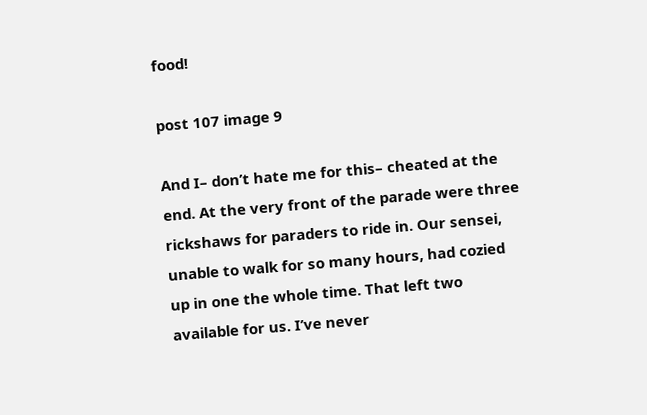food!

post 107 image 9

And I– don’t hate me for this– cheated at the end. At the very front of the parade were three rickshaws for paraders to ride in. Our sensei, unable to walk for so many hours, had cozied up in one the whole time. That left two available for us. I’ve never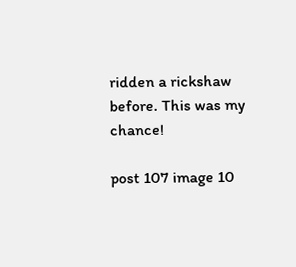ridden a rickshaw before. This was my chance!

post 107 image 10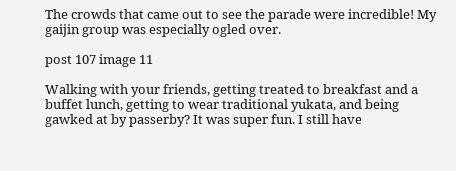The crowds that came out to see the parade were incredible! My gaijin group was especially ogled over.

post 107 image 11

Walking with your friends, getting treated to breakfast and a buffet lunch, getting to wear traditional yukata, and being gawked at by passerby? It was super fun. I still have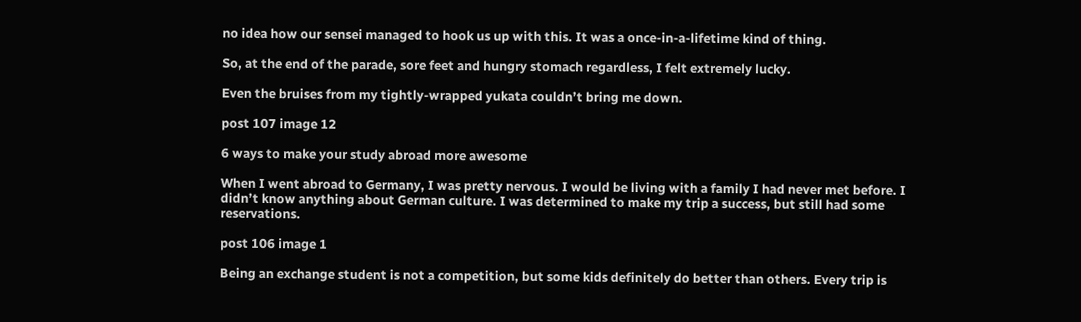no idea how our sensei managed to hook us up with this. It was a once-in-a-lifetime kind of thing.

So, at the end of the parade, sore feet and hungry stomach regardless, I felt extremely lucky.

Even the bruises from my tightly-wrapped yukata couldn’t bring me down.

post 107 image 12

6 ways to make your study abroad more awesome

When I went abroad to Germany, I was pretty nervous. I would be living with a family I had never met before. I didn’t know anything about German culture. I was determined to make my trip a success, but still had some reservations.

post 106 image 1

Being an exchange student is not a competition, but some kids definitely do better than others. Every trip is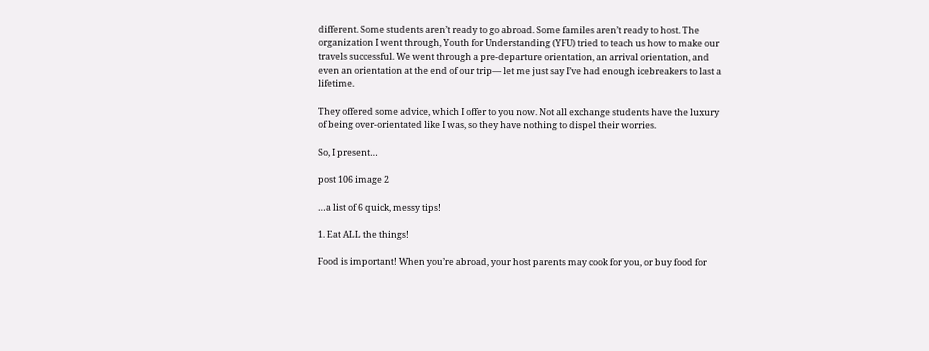different. Some students aren’t ready to go abroad. Some familes aren’t ready to host. The organization I went through, Youth for Understanding (YFU) tried to teach us how to make our travels successful. We went through a pre-departure orientation, an arrival orientation, and even an orientation at the end of our trip— let me just say I’ve had enough icebreakers to last a lifetime.

They offered some advice, which I offer to you now. Not all exchange students have the luxury of being over-orientated like I was, so they have nothing to dispel their worries.

So, I present…

post 106 image 2

…a list of 6 quick, messy tips!

1. Eat ALL the things!

Food is important! When you’re abroad, your host parents may cook for you, or buy food for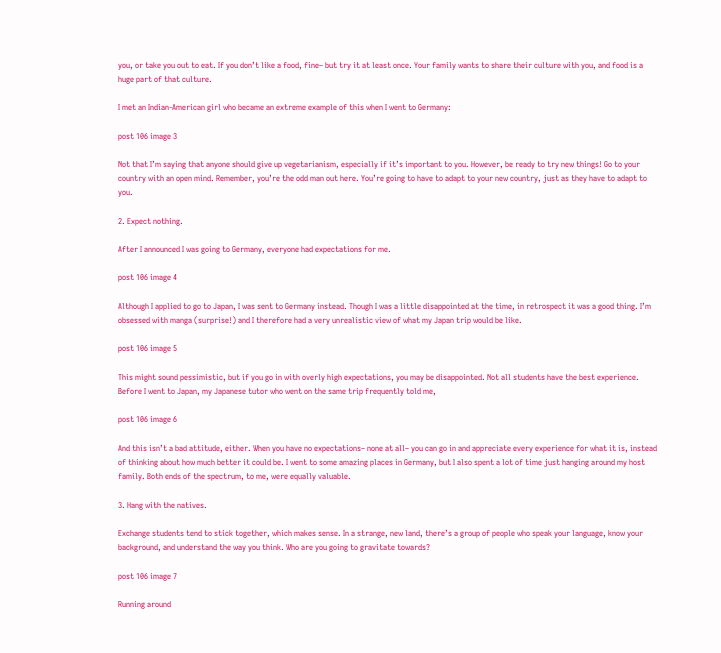you, or take you out to eat. If you don’t like a food, fine– but try it at least once. Your family wants to share their culture with you, and food is a huge part of that culture.

I met an Indian-American girl who became an extreme example of this when I went to Germany:

post 106 image 3

Not that I’m saying that anyone should give up vegetarianism, especially if it’s important to you. However, be ready to try new things! Go to your country with an open mind. Remember, you’re the odd man out here. You’re going to have to adapt to your new country, just as they have to adapt to you.

2. Expect nothing.

After I announced I was going to Germany, everyone had expectations for me.

post 106 image 4

Although I applied to go to Japan, I was sent to Germany instead. Though I was a little disappointed at the time, in retrospect it was a good thing. I’m obsessed with manga (surprise!) and I therefore had a very unrealistic view of what my Japan trip would be like.

post 106 image 5

This might sound pessimistic, but if you go in with overly high expectations, you may be disappointed. Not all students have the best experience. Before I went to Japan, my Japanese tutor who went on the same trip frequently told me,

post 106 image 6

And this isn’t a bad attitude, either. When you have no expectations– none at all– you can go in and appreciate every experience for what it is, instead of thinking about how much better it could be. I went to some amazing places in Germany, but I also spent a lot of time just hanging around my host family. Both ends of the spectrum, to me, were equally valuable.

3. Hang with the natives.

Exchange students tend to stick together, which makes sense. In a strange, new land, there’s a group of people who speak your language, know your background, and understand the way you think. Who are you going to gravitate towards?

post 106 image 7

Running around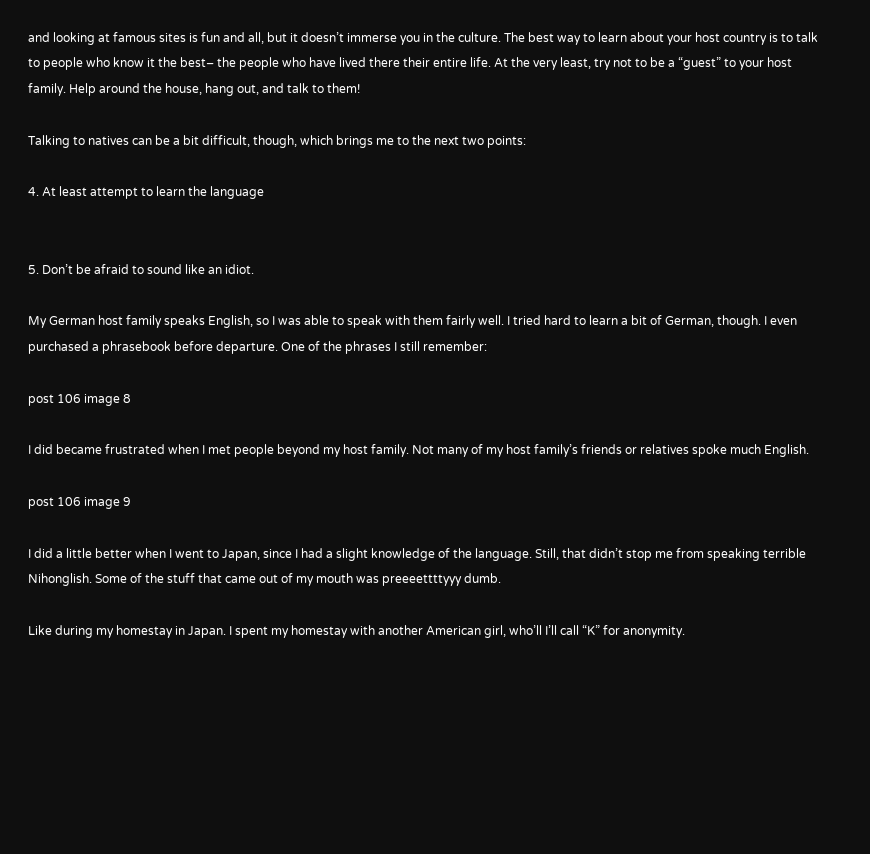and looking at famous sites is fun and all, but it doesn’t immerse you in the culture. The best way to learn about your host country is to talk to people who know it the best– the people who have lived there their entire life. At the very least, try not to be a “guest” to your host family. Help around the house, hang out, and talk to them!

Talking to natives can be a bit difficult, though, which brings me to the next two points:

4. At least attempt to learn the language


5. Don’t be afraid to sound like an idiot.

My German host family speaks English, so I was able to speak with them fairly well. I tried hard to learn a bit of German, though. I even purchased a phrasebook before departure. One of the phrases I still remember:

post 106 image 8

I did became frustrated when I met people beyond my host family. Not many of my host family’s friends or relatives spoke much English.

post 106 image 9

I did a little better when I went to Japan, since I had a slight knowledge of the language. Still, that didn’t stop me from speaking terrible Nihonglish. Some of the stuff that came out of my mouth was preeeettttyyy dumb.

Like during my homestay in Japan. I spent my homestay with another American girl, who’ll I’ll call “K” for anonymity.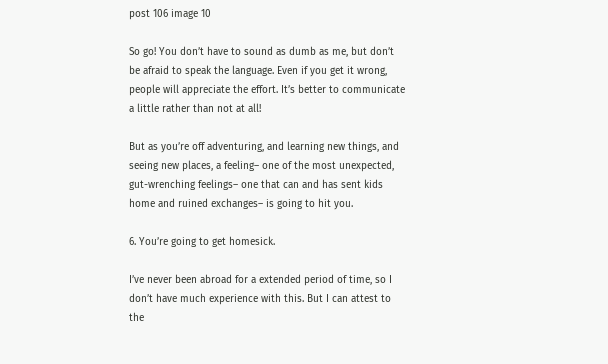post 106 image 10

So go! You don’t have to sound as dumb as me, but don’t be afraid to speak the language. Even if you get it wrong, people will appreciate the effort. It’s better to communicate a little rather than not at all!

But as you’re off adventuring, and learning new things, and seeing new places, a feeling– one of the most unexpected, gut-wrenching feelings– one that can and has sent kids home and ruined exchanges– is going to hit you.

6. You’re going to get homesick.

I’ve never been abroad for a extended period of time, so I don’t have much experience with this. But I can attest to the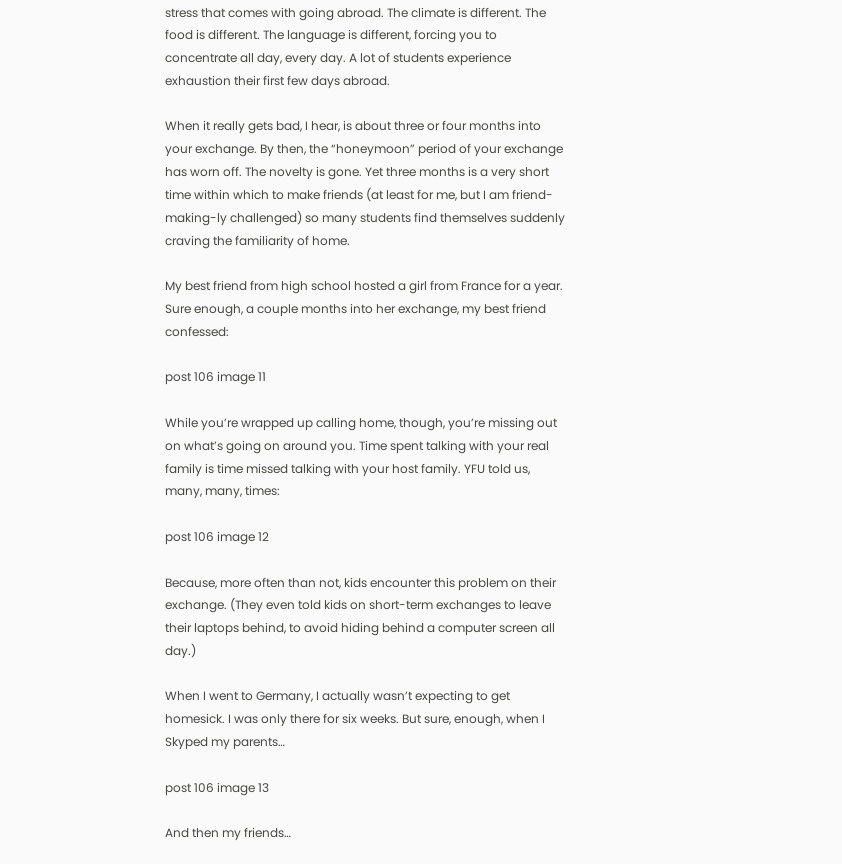stress that comes with going abroad. The climate is different. The food is different. The language is different, forcing you to concentrate all day, every day. A lot of students experience exhaustion their first few days abroad.

When it really gets bad, I hear, is about three or four months into your exchange. By then, the “honeymoon” period of your exchange has worn off. The novelty is gone. Yet three months is a very short time within which to make friends (at least for me, but I am friend-making-ly challenged) so many students find themselves suddenly craving the familiarity of home.

My best friend from high school hosted a girl from France for a year. Sure enough, a couple months into her exchange, my best friend confessed:

post 106 image 11

While you’re wrapped up calling home, though, you’re missing out on what’s going on around you. Time spent talking with your real family is time missed talking with your host family. YFU told us, many, many, times:

post 106 image 12

Because, more often than not, kids encounter this problem on their exchange. (They even told kids on short-term exchanges to leave their laptops behind, to avoid hiding behind a computer screen all day.)

When I went to Germany, I actually wasn’t expecting to get homesick. I was only there for six weeks. But sure, enough, when I Skyped my parents…

post 106 image 13

And then my friends…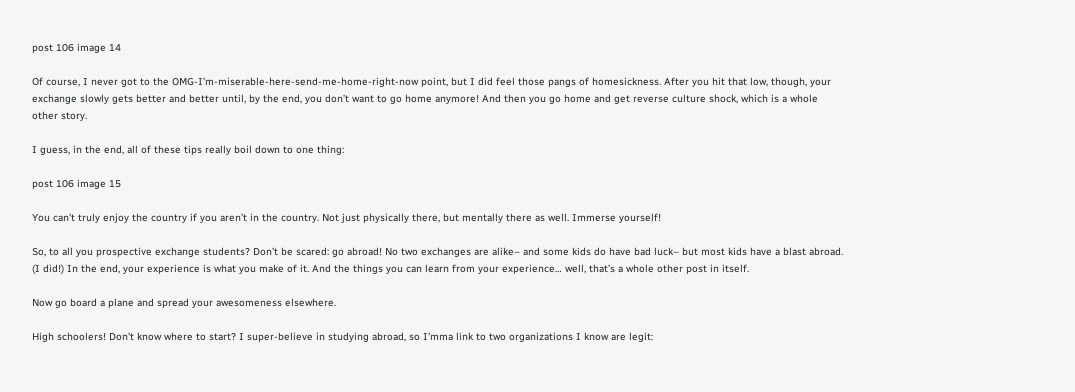post 106 image 14

Of course, I never got to the OMG-I’m-miserable-here-send-me-home-right-now point, but I did feel those pangs of homesickness. After you hit that low, though, your exchange slowly gets better and better until, by the end, you don’t want to go home anymore! And then you go home and get reverse culture shock, which is a whole other story.

I guess, in the end, all of these tips really boil down to one thing:

post 106 image 15

You can’t truly enjoy the country if you aren’t in the country. Not just physically there, but mentally there as well. Immerse yourself!

So, to all you prospective exchange students? Don’t be scared: go abroad! No two exchanges are alike– and some kids do have bad luck– but most kids have a blast abroad. (I did!) In the end, your experience is what you make of it. And the things you can learn from your experience… well, that’s a whole other post in itself.

Now go board a plane and spread your awesomeness elsewhere.

High schoolers! Don’t know where to start? I super-believe in studying abroad, so I’mma link to two organizations I know are legit: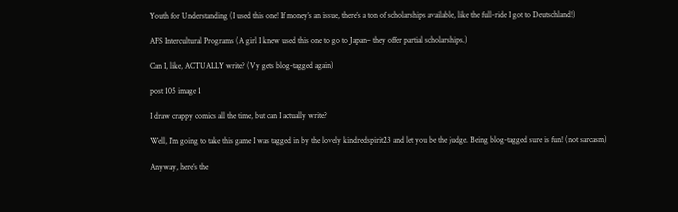Youth for Understanding (I used this one! If money’s an issue, there’s a ton of scholarships available, like the full-ride I got to Deutschland!)

AFS Intercultural Programs (A girl I knew used this one to go to Japan– they offer partial scholarships.)

Can I, like, ACTUALLY write? (Vy gets blog-tagged again)

post 105 image 1

I draw crappy comics all the time, but can I actually write?

Well, I’m going to take this game I was tagged in by the lovely kindredspirit23 and let you be the judge. Being blog-tagged sure is fun! (not sarcasm)

Anyway, here’s the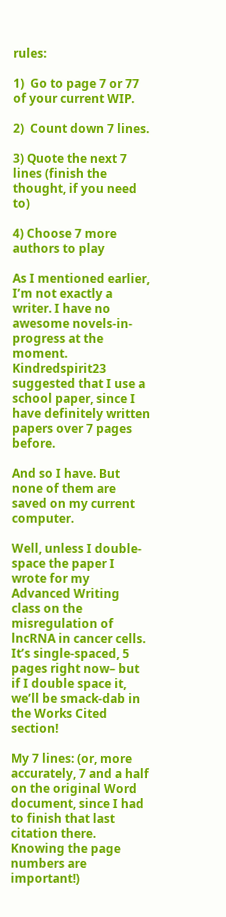rules:

1)  Go to page 7 or 77 of your current WIP.

2)  Count down 7 lines.

3) Quote the next 7 lines (finish the thought, if you need to)

4) Choose 7 more authors to play

As I mentioned earlier, I’m not exactly a writer. I have no awesome novels-in-progress at the moment. Kindredspirit23 suggested that I use a school paper, since I have definitely written papers over 7 pages before.

And so I have. But none of them are saved on my current computer.

Well, unless I double-space the paper I wrote for my Advanced Writing class on the misregulation of lncRNA in cancer cells. It’s single-spaced, 5 pages right now– but if I double space it, we’ll be smack-dab in the Works Cited section!

My 7 lines: (or, more accurately, 7 and a half on the original Word document, since I had to finish that last citation there. Knowing the page numbers are important!)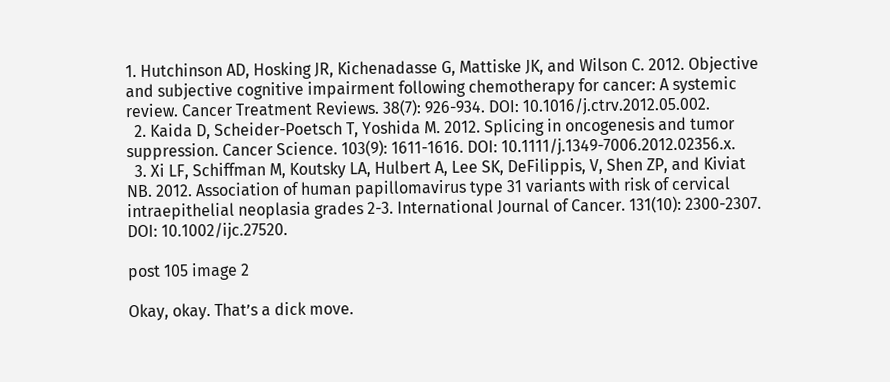1. Hutchinson AD, Hosking JR, Kichenadasse G, Mattiske JK, and Wilson C. 2012. Objective and subjective cognitive impairment following chemotherapy for cancer: A systemic review. Cancer Treatment Reviews. 38(7): 926-934. DOI: 10.1016/j.ctrv.2012.05.002.
  2. Kaida D, Scheider-Poetsch T, Yoshida M. 2012. Splicing in oncogenesis and tumor suppression. Cancer Science. 103(9): 1611-1616. DOI: 10.1111/j.1349-7006.2012.02356.x.
  3. Xi LF, Schiffman M, Koutsky LA, Hulbert A, Lee SK, DeFilippis, V, Shen ZP, and Kiviat NB. 2012. Association of human papillomavirus type 31 variants with risk of cervical intraepithelial neoplasia grades 2-3. International Journal of Cancer. 131(10): 2300-2307. DOI: 10.1002/ijc.27520.

post 105 image 2

Okay, okay. That’s a dick move.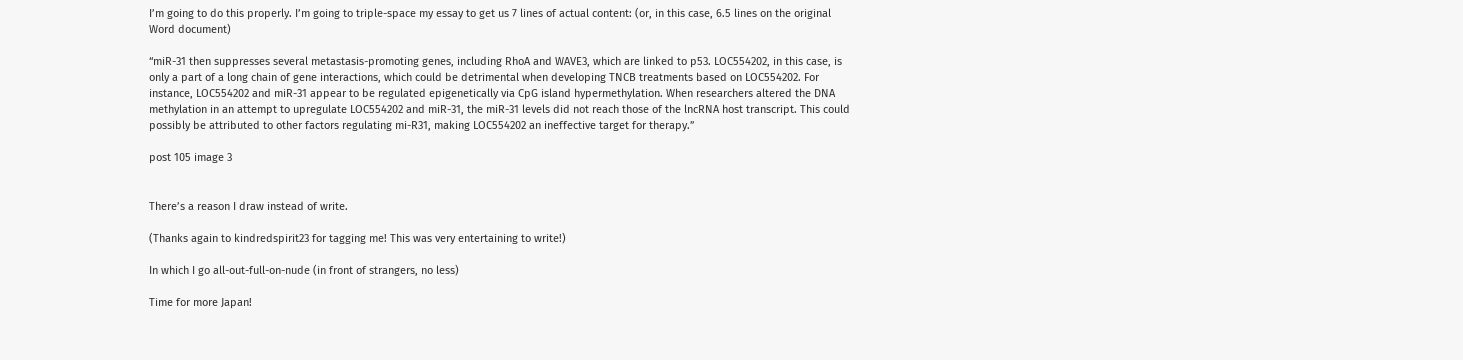I’m going to do this properly. I’m going to triple-space my essay to get us 7 lines of actual content: (or, in this case, 6.5 lines on the original Word document)

“miR-31 then suppresses several metastasis-promoting genes, including RhoA and WAVE3, which are linked to p53. LOC554202, in this case, is only a part of a long chain of gene interactions, which could be detrimental when developing TNCB treatments based on LOC554202. For instance, LOC554202 and miR-31 appear to be regulated epigenetically via CpG island hypermethylation. When researchers altered the DNA methylation in an attempt to upregulate LOC554202 and miR-31, the miR-31 levels did not reach those of the lncRNA host transcript. This could possibly be attributed to other factors regulating mi-R31, making LOC554202 an ineffective target for therapy.”

post 105 image 3


There’s a reason I draw instead of write.

(Thanks again to kindredspirit23 for tagging me! This was very entertaining to write!)

In which I go all-out-full-on-nude (in front of strangers, no less)

Time for more Japan!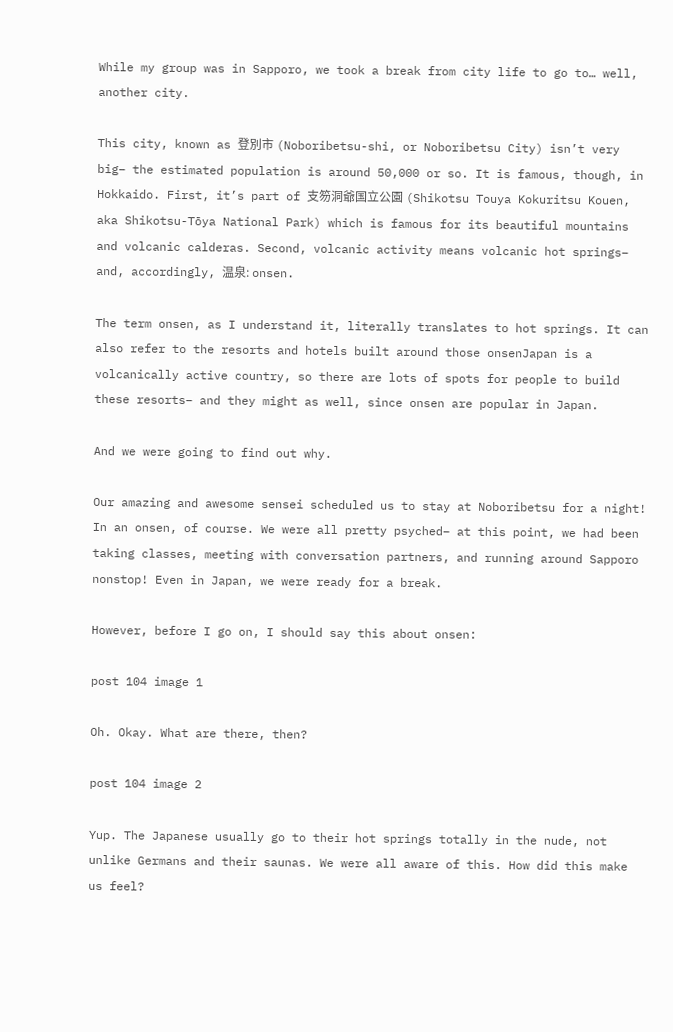While my group was in Sapporo, we took a break from city life to go to… well, another city.

This city, known as 登別市 (Noboribetsu-shi, or Noboribetsu City) isn’t very big– the estimated population is around 50,000 or so. It is famous, though, in Hokkaido. First, it’s part of 支笏洞爺国立公園 (Shikotsu Touya Kokuritsu Kouen, aka Shikotsu-Tōya National Park) which is famous for its beautiful mountains and volcanic calderas. Second, volcanic activity means volcanic hot springs– and, accordingly, 温泉: onsen.

The term onsen, as I understand it, literally translates to hot springs. It can also refer to the resorts and hotels built around those onsenJapan is a volcanically active country, so there are lots of spots for people to build these resorts– and they might as well, since onsen are popular in Japan.

And we were going to find out why.

Our amazing and awesome sensei scheduled us to stay at Noboribetsu for a night! In an onsen, of course. We were all pretty psyched– at this point, we had been taking classes, meeting with conversation partners, and running around Sapporo nonstop! Even in Japan, we were ready for a break.

However, before I go on, I should say this about onsen:

post 104 image 1

Oh. Okay. What are there, then?

post 104 image 2

Yup. The Japanese usually go to their hot springs totally in the nude, not unlike Germans and their saunas. We were all aware of this. How did this make us feel?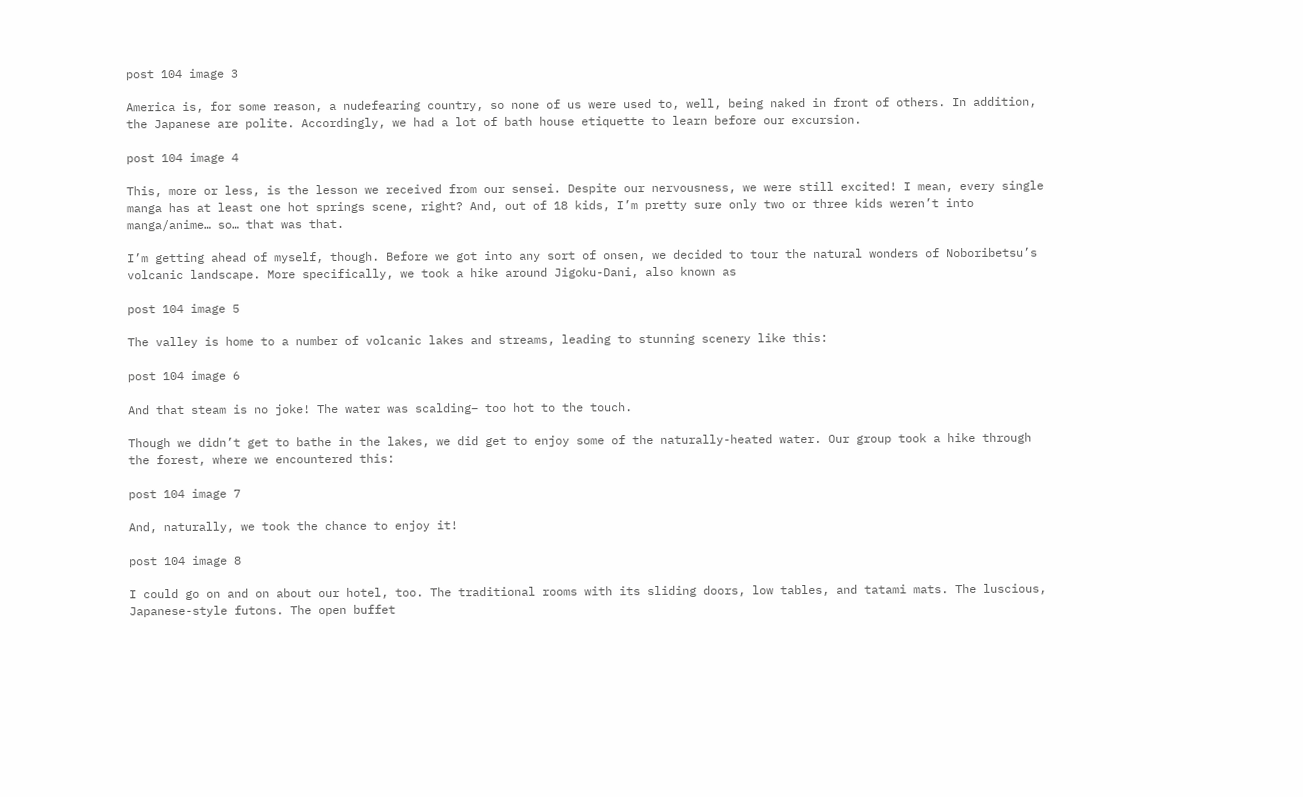post 104 image 3

America is, for some reason, a nudefearing country, so none of us were used to, well, being naked in front of others. In addition, the Japanese are polite. Accordingly, we had a lot of bath house etiquette to learn before our excursion.

post 104 image 4

This, more or less, is the lesson we received from our sensei. Despite our nervousness, we were still excited! I mean, every single manga has at least one hot springs scene, right? And, out of 18 kids, I’m pretty sure only two or three kids weren’t into manga/anime… so… that was that.

I’m getting ahead of myself, though. Before we got into any sort of onsen, we decided to tour the natural wonders of Noboribetsu’s volcanic landscape. More specifically, we took a hike around Jigoku-Dani, also known as

post 104 image 5

The valley is home to a number of volcanic lakes and streams, leading to stunning scenery like this:

post 104 image 6

And that steam is no joke! The water was scalding– too hot to the touch.

Though we didn’t get to bathe in the lakes, we did get to enjoy some of the naturally-heated water. Our group took a hike through the forest, where we encountered this:

post 104 image 7

And, naturally, we took the chance to enjoy it!

post 104 image 8

I could go on and on about our hotel, too. The traditional rooms with its sliding doors, low tables, and tatami mats. The luscious, Japanese-style futons. The open buffet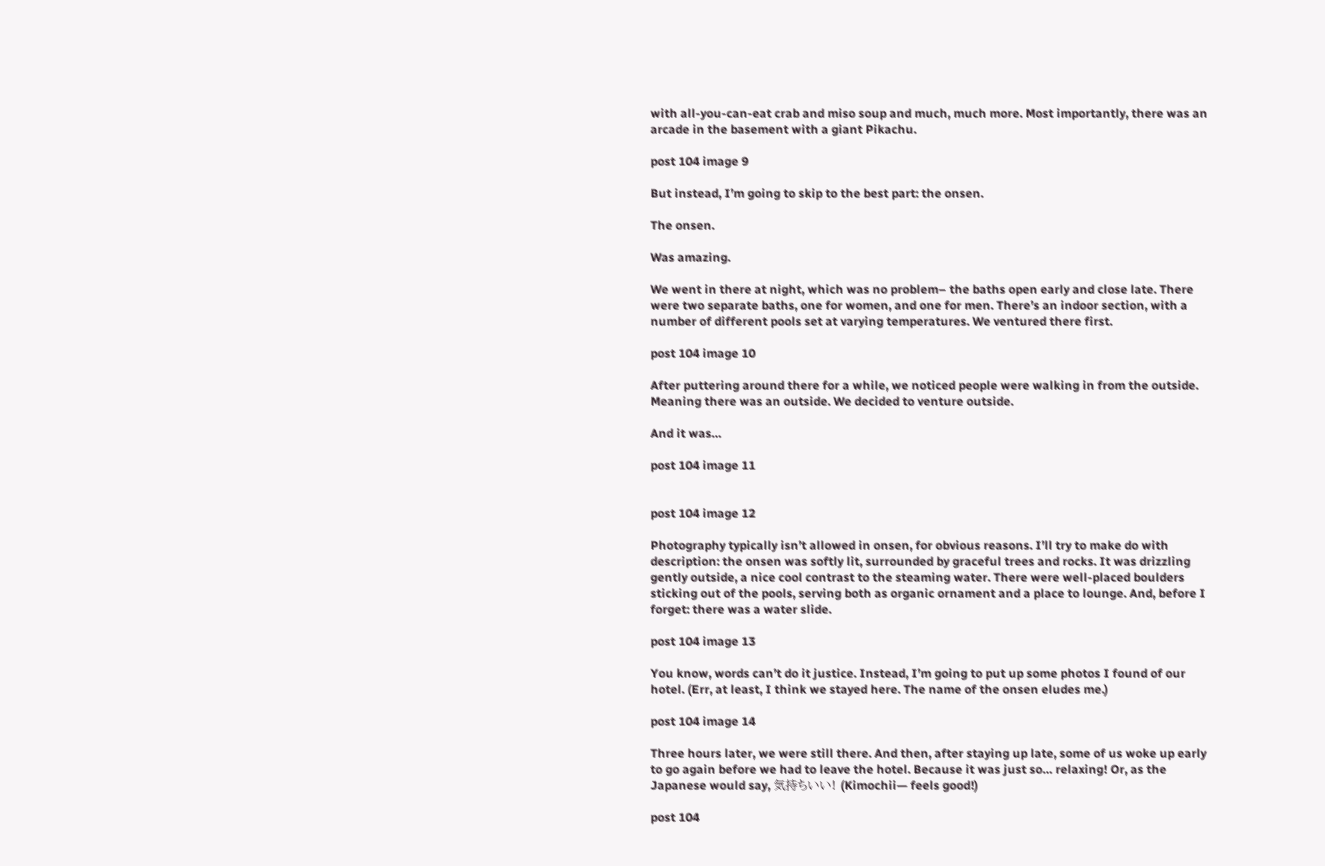with all-you-can-eat crab and miso soup and much, much more. Most importantly, there was an arcade in the basement with a giant Pikachu.

post 104 image 9

But instead, I’m going to skip to the best part: the onsen.

The onsen.

Was amazing.

We went in there at night, which was no problem– the baths open early and close late. There were two separate baths, one for women, and one for men. There’s an indoor section, with a number of different pools set at varying temperatures. We ventured there first.

post 104 image 10

After puttering around there for a while, we noticed people were walking in from the outside. Meaning there was an outside. We decided to venture outside.

And it was…

post 104 image 11


post 104 image 12

Photography typically isn’t allowed in onsen, for obvious reasons. I’ll try to make do with description: the onsen was softly lit, surrounded by graceful trees and rocks. It was drizzling gently outside, a nice cool contrast to the steaming water. There were well-placed boulders sticking out of the pools, serving both as organic ornament and a place to lounge. And, before I forget: there was a water slide.

post 104 image 13

You know, words can’t do it justice. Instead, I’m going to put up some photos I found of our hotel. (Err, at least, I think we stayed here. The name of the onsen eludes me.)

post 104 image 14

Three hours later, we were still there. And then, after staying up late, some of us woke up early to go again before we had to leave the hotel. Because it was just so… relaxing! Or, as the Japanese would say, 気持ちいい! (Kimochii— feels good!)

post 104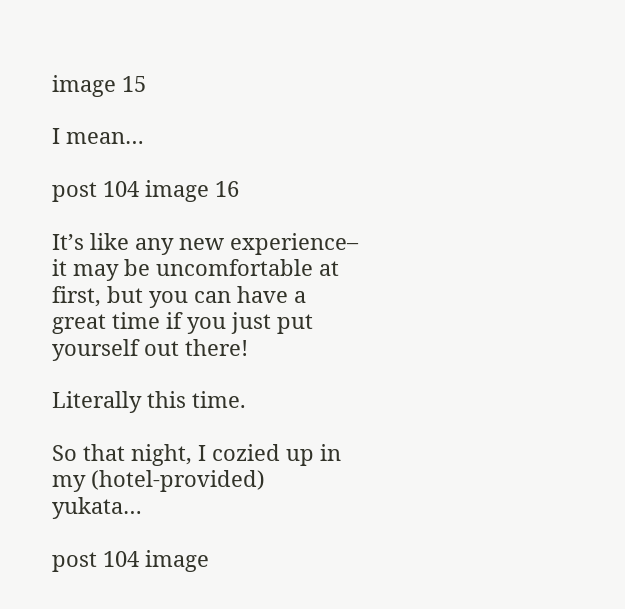image 15

I mean…

post 104 image 16

It’s like any new experience– it may be uncomfortable at first, but you can have a great time if you just put yourself out there!

Literally this time.

So that night, I cozied up in my (hotel-provided) yukata…

post 104 image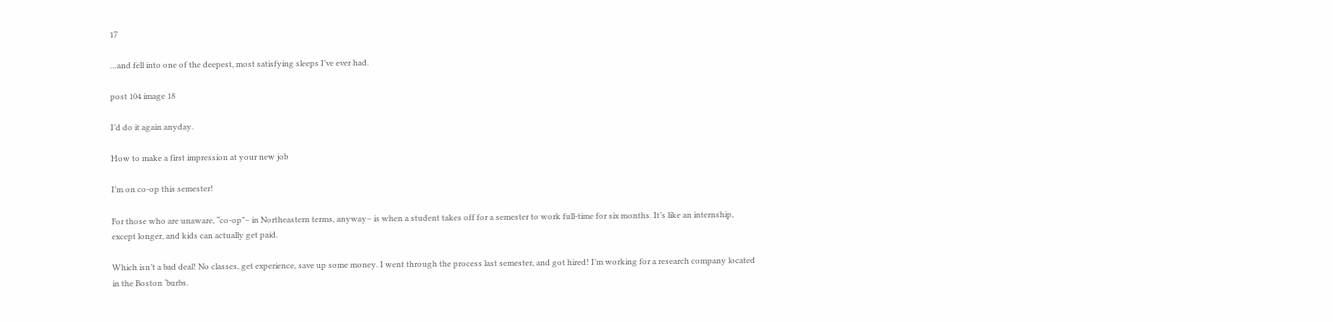17

…and fell into one of the deepest, most satisfying sleeps I’ve ever had.

post 104 image 18

I’d do it again anyday.

How to make a first impression at your new job

I’m on co-op this semester!

For those who are unaware, “co-op”– in Northeastern terms, anyway– is when a student takes off for a semester to work full-time for six months. It’s like an internship, except longer, and kids can actually get paid.

Which isn’t a bad deal! No classes, get experience, save up some money. I went through the process last semester, and got hired! I’m working for a research company located in the Boston ‘burbs.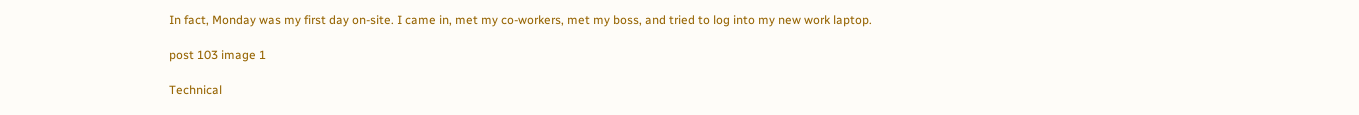In fact, Monday was my first day on-site. I came in, met my co-workers, met my boss, and tried to log into my new work laptop.

post 103 image 1

Technical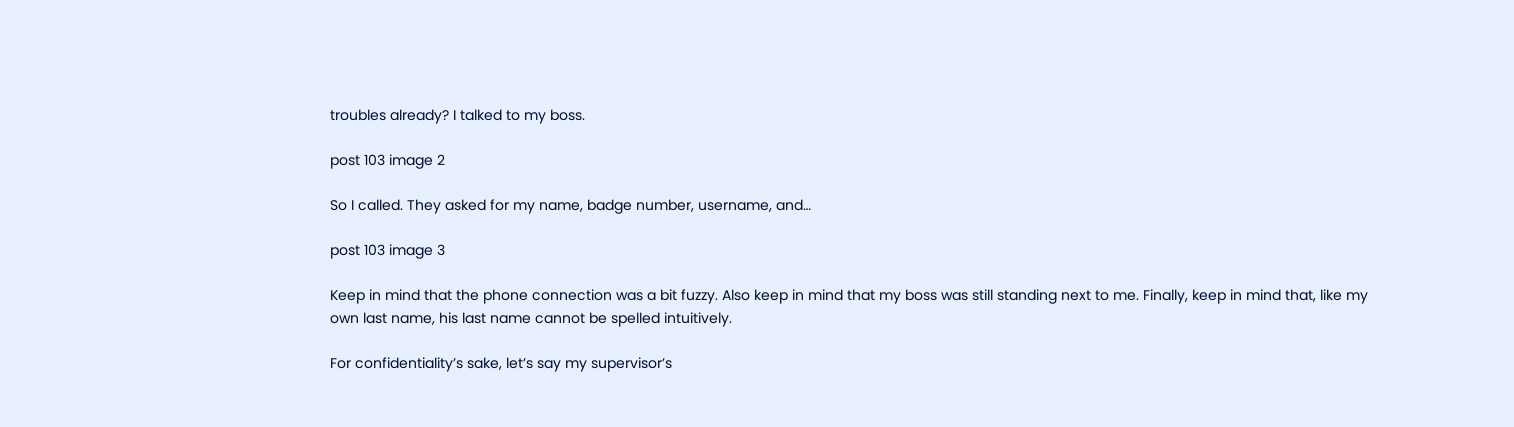troubles already? I talked to my boss.

post 103 image 2

So I called. They asked for my name, badge number, username, and…

post 103 image 3

Keep in mind that the phone connection was a bit fuzzy. Also keep in mind that my boss was still standing next to me. Finally, keep in mind that, like my own last name, his last name cannot be spelled intuitively.

For confidentiality’s sake, let’s say my supervisor’s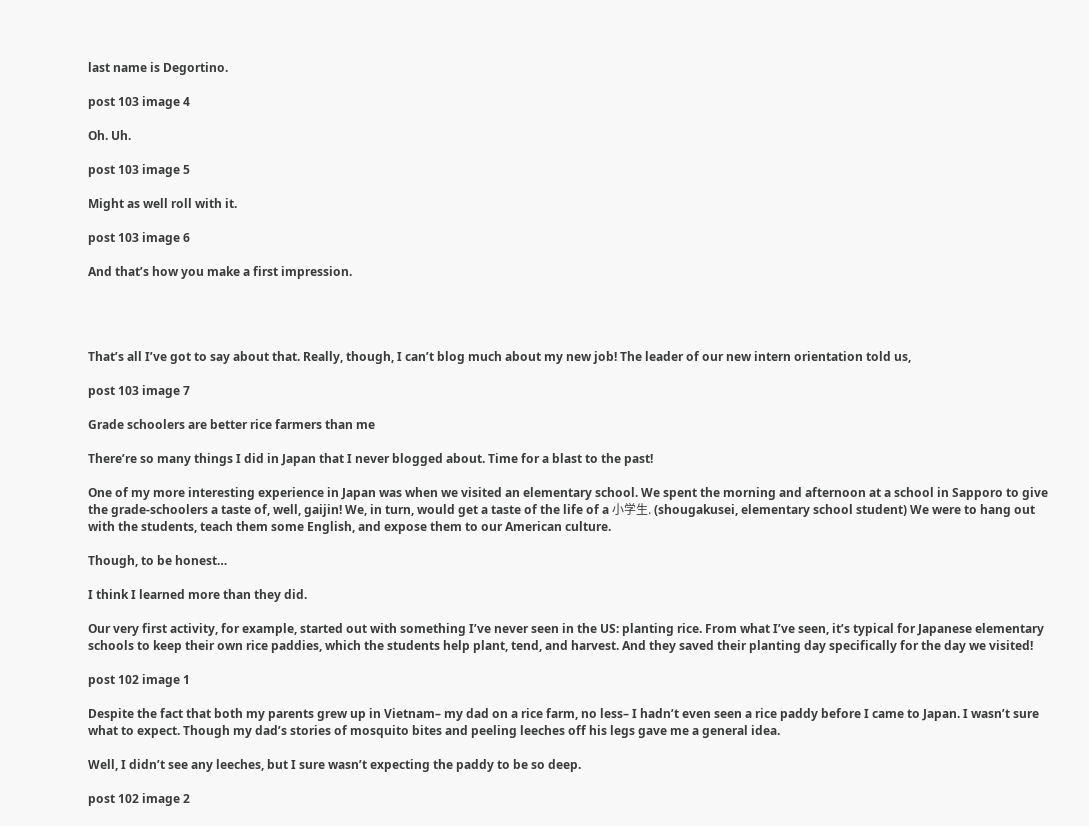last name is Degortino.

post 103 image 4

Oh. Uh.

post 103 image 5

Might as well roll with it.

post 103 image 6

And that’s how you make a first impression.




That’s all I’ve got to say about that. Really, though, I can’t blog much about my new job! The leader of our new intern orientation told us,

post 103 image 7

Grade schoolers are better rice farmers than me

There’re so many things I did in Japan that I never blogged about. Time for a blast to the past!

One of my more interesting experience in Japan was when we visited an elementary school. We spent the morning and afternoon at a school in Sapporo to give the grade-schoolers a taste of, well, gaijin! We, in turn, would get a taste of the life of a 小学生. (shougakusei, elementary school student) We were to hang out with the students, teach them some English, and expose them to our American culture.

Though, to be honest…

I think I learned more than they did.

Our very first activity, for example, started out with something I’ve never seen in the US: planting rice. From what I’ve seen, it’s typical for Japanese elementary schools to keep their own rice paddies, which the students help plant, tend, and harvest. And they saved their planting day specifically for the day we visited!

post 102 image 1

Despite the fact that both my parents grew up in Vietnam– my dad on a rice farm, no less– I hadn’t even seen a rice paddy before I came to Japan. I wasn’t sure what to expect. Though my dad’s stories of mosquito bites and peeling leeches off his legs gave me a general idea.

Well, I didn’t see any leeches, but I sure wasn’t expecting the paddy to be so deep.

post 102 image 2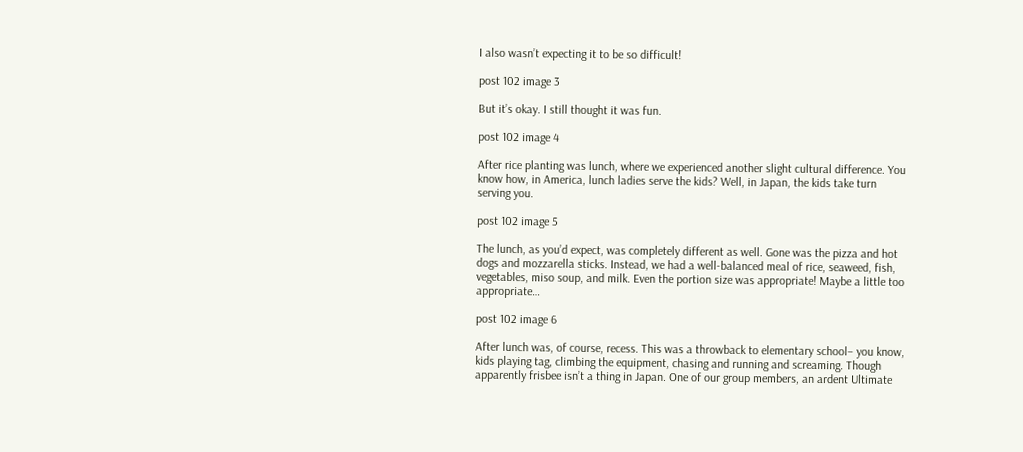I also wasn’t expecting it to be so difficult!

post 102 image 3

But it’s okay. I still thought it was fun.

post 102 image 4

After rice planting was lunch, where we experienced another slight cultural difference. You know how, in America, lunch ladies serve the kids? Well, in Japan, the kids take turn serving you.

post 102 image 5

The lunch, as you’d expect, was completely different as well. Gone was the pizza and hot dogs and mozzarella sticks. Instead, we had a well-balanced meal of rice, seaweed, fish, vegetables, miso soup, and milk. Even the portion size was appropriate! Maybe a little too appropriate…

post 102 image 6

After lunch was, of course, recess. This was a throwback to elementary school– you know, kids playing tag, climbing the equipment, chasing and running and screaming. Though apparently frisbee isn’t a thing in Japan. One of our group members, an ardent Ultimate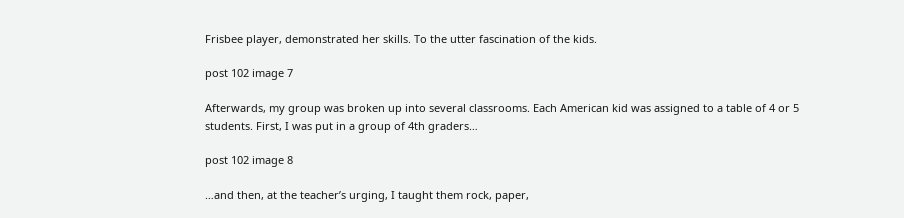Frisbee player, demonstrated her skills. To the utter fascination of the kids.

post 102 image 7

Afterwards, my group was broken up into several classrooms. Each American kid was assigned to a table of 4 or 5 students. First, I was put in a group of 4th graders…

post 102 image 8

…and then, at the teacher’s urging, I taught them rock, paper,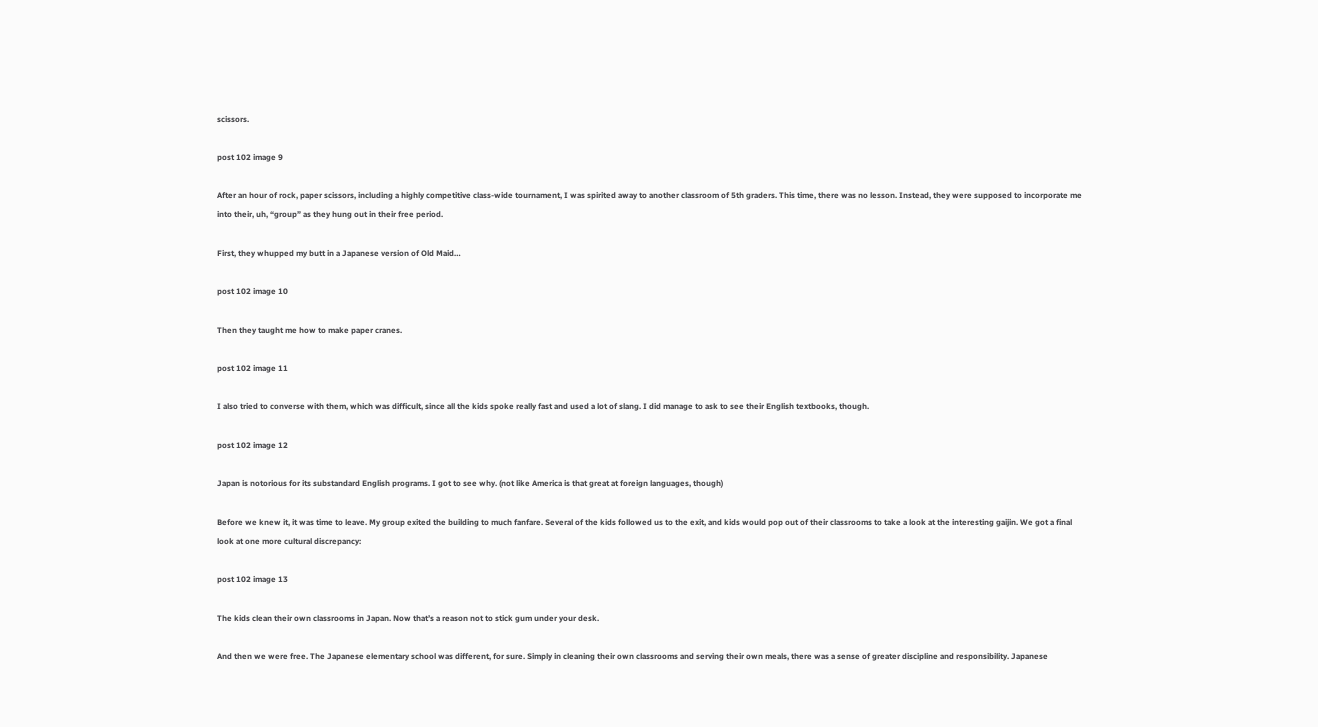scissors.

post 102 image 9

After an hour of rock, paper scissors, including a highly competitive class-wide tournament, I was spirited away to another classroom of 5th graders. This time, there was no lesson. Instead, they were supposed to incorporate me into their, uh, “group” as they hung out in their free period.

First, they whupped my butt in a Japanese version of Old Maid…

post 102 image 10

Then they taught me how to make paper cranes.

post 102 image 11

I also tried to converse with them, which was difficult, since all the kids spoke really fast and used a lot of slang. I did manage to ask to see their English textbooks, though.

post 102 image 12

Japan is notorious for its substandard English programs. I got to see why. (not like America is that great at foreign languages, though)

Before we knew it, it was time to leave. My group exited the building to much fanfare. Several of the kids followed us to the exit, and kids would pop out of their classrooms to take a look at the interesting gaijin. We got a final look at one more cultural discrepancy:

post 102 image 13

The kids clean their own classrooms in Japan. Now that’s a reason not to stick gum under your desk.

And then we were free. The Japanese elementary school was different, for sure. Simply in cleaning their own classrooms and serving their own meals, there was a sense of greater discipline and responsibility. Japanese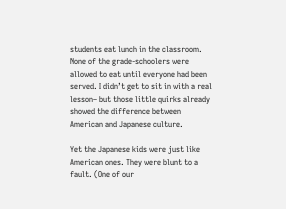students eat lunch in the classroom.  None of the grade-schoolers were allowed to eat until everyone had been served. I didn’t get to sit in with a real lesson– but those little quirks already showed the difference between American and Japanese culture.

Yet the Japanese kids were just like American ones. They were blunt to a fault. (One of our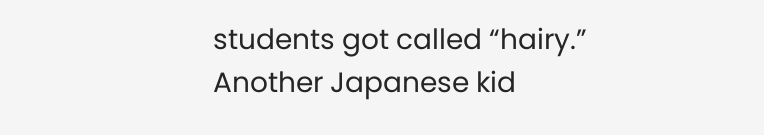students got called “hairy.” Another Japanese kid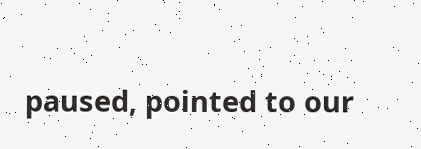paused, pointed to our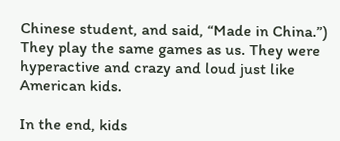Chinese student, and said, “Made in China.”) They play the same games as us. They were hyperactive and crazy and loud just like American kids.

In the end, kids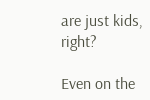are just kids, right?

Even on the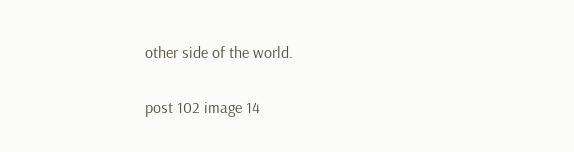other side of the world.

post 102 image 14